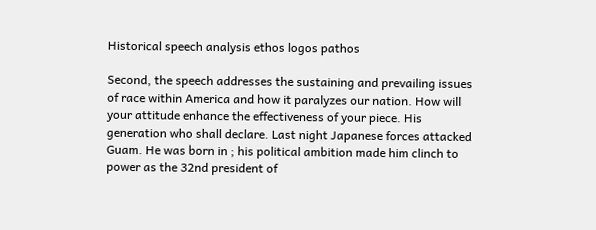Historical speech analysis ethos logos pathos

Second, the speech addresses the sustaining and prevailing issues of race within America and how it paralyzes our nation. How will your attitude enhance the effectiveness of your piece. His generation who shall declare. Last night Japanese forces attacked Guam. He was born in ; his political ambition made him clinch to power as the 32nd president of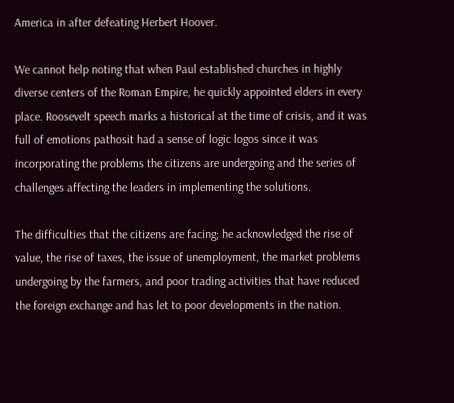America in after defeating Herbert Hoover.

We cannot help noting that when Paul established churches in highly diverse centers of the Roman Empire, he quickly appointed elders in every place. Roosevelt speech marks a historical at the time of crisis, and it was full of emotions pathosit had a sense of logic logos since it was incorporating the problems the citizens are undergoing and the series of challenges affecting the leaders in implementing the solutions.

The difficulties that the citizens are facing; he acknowledged the rise of value, the rise of taxes, the issue of unemployment, the market problems undergoing by the farmers, and poor trading activities that have reduced the foreign exchange and has let to poor developments in the nation.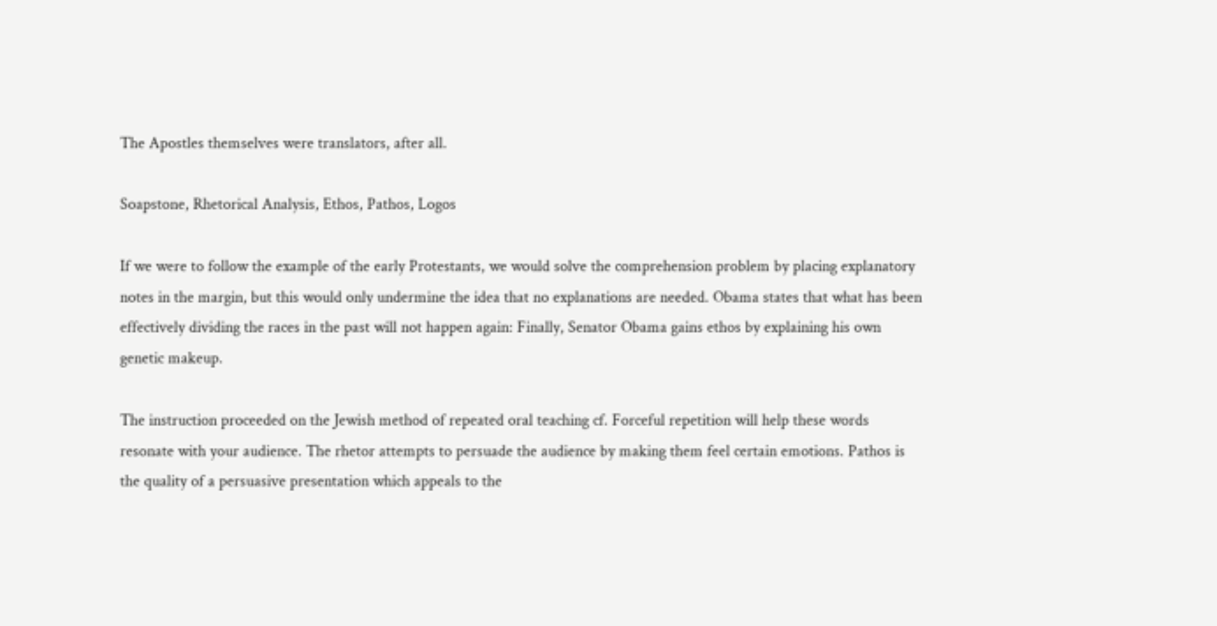The Apostles themselves were translators, after all.

Soapstone, Rhetorical Analysis, Ethos, Pathos, Logos

If we were to follow the example of the early Protestants, we would solve the comprehension problem by placing explanatory notes in the margin, but this would only undermine the idea that no explanations are needed. Obama states that what has been effectively dividing the races in the past will not happen again: Finally, Senator Obama gains ethos by explaining his own genetic makeup.

The instruction proceeded on the Jewish method of repeated oral teaching cf. Forceful repetition will help these words resonate with your audience. The rhetor attempts to persuade the audience by making them feel certain emotions. Pathos is the quality of a persuasive presentation which appeals to the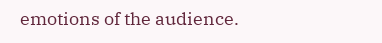emotions of the audience.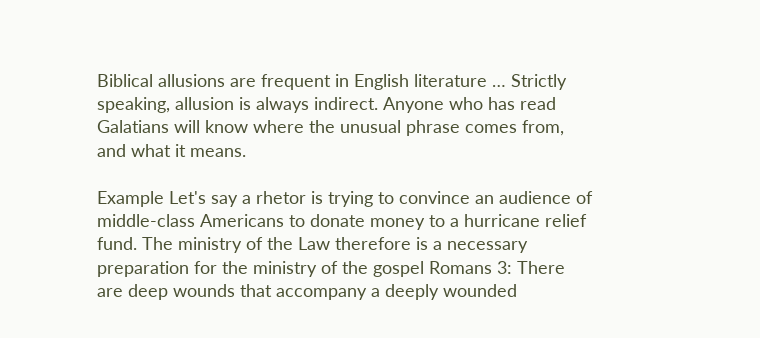Biblical allusions are frequent in English literature … Strictly speaking, allusion is always indirect. Anyone who has read Galatians will know where the unusual phrase comes from, and what it means.

Example Let's say a rhetor is trying to convince an audience of middle-class Americans to donate money to a hurricane relief fund. The ministry of the Law therefore is a necessary preparation for the ministry of the gospel Romans 3: There are deep wounds that accompany a deeply wounded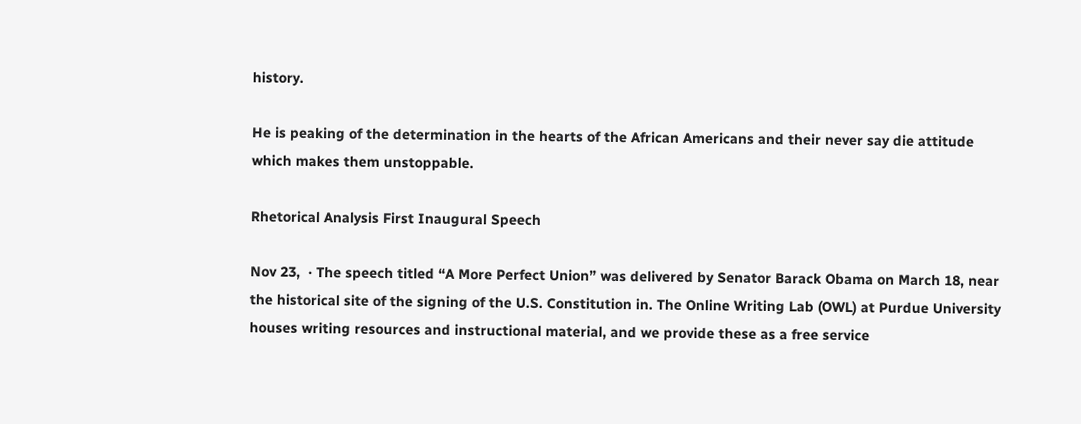history.

He is peaking of the determination in the hearts of the African Americans and their never say die attitude which makes them unstoppable.

Rhetorical Analysis First Inaugural Speech

Nov 23,  · The speech titled “A More Perfect Union” was delivered by Senator Barack Obama on March 18, near the historical site of the signing of the U.S. Constitution in. The Online Writing Lab (OWL) at Purdue University houses writing resources and instructional material, and we provide these as a free service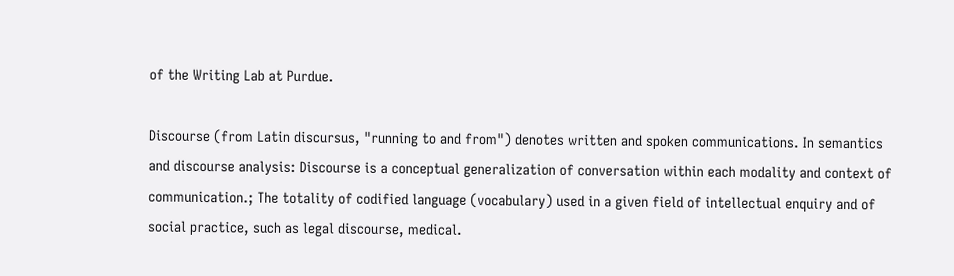of the Writing Lab at Purdue.

Discourse (from Latin discursus, "running to and from") denotes written and spoken communications. In semantics and discourse analysis: Discourse is a conceptual generalization of conversation within each modality and context of communication.; The totality of codified language (vocabulary) used in a given field of intellectual enquiry and of social practice, such as legal discourse, medical.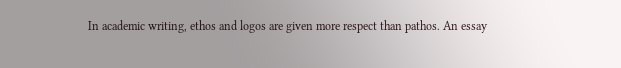In academic writing, ethos and logos are given more respect than pathos. An essay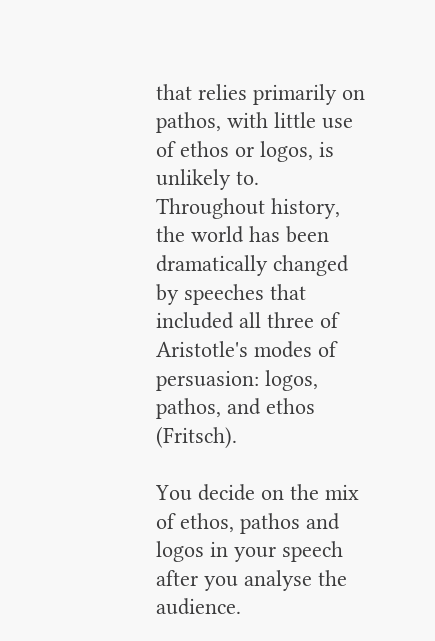that relies primarily on pathos, with little use of ethos or logos, is unlikely to. Throughout history, the world has been dramatically changed by speeches that included all three of Aristotle's modes of persuasion: logos, pathos, and ethos (Fritsch).

You decide on the mix of ethos, pathos and logos in your speech after you analyse the audience.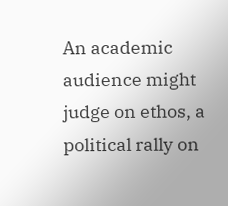An academic audience might judge on ethos, a political rally on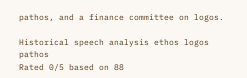pathos, and a finance committee on logos.

Historical speech analysis ethos logos pathos
Rated 0/5 based on 88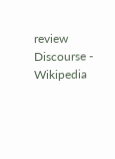review
Discourse - Wikipedia